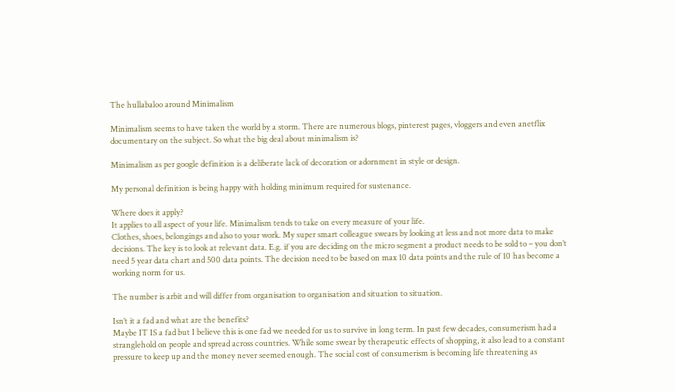The hullabaloo around Minimalism

Minimalism seems to have taken the world by a storm. There are numerous blogs, pinterest pages, vloggers and even anetflix documentary on the subject. So what the big deal about minimalism is?

Minimalism as per google definition is a deliberate lack of decoration or adornment in style or design.

My personal definition is being happy with holding minimum required for sustenance.

Where does it apply?
It applies to all aspect of your life. Minimalism tends to take on every measure of your life.
Clothes, shoes, belongings and also to your work. My super smart colleague swears by looking at less and not more data to make decisions. The key is to look at relevant data. E.g. if you are deciding on the micro segment a product needs to be sold to – you don’t need 5 year data chart and 500 data points. The decision need to be based on max 10 data points and the rule of 10 has become a working norm for us.

The number is arbit and will differ from organisation to organisation and situation to situation.

Isn’t it a fad and what are the benefits?
Maybe IT IS a fad but I believe this is one fad we needed for us to survive in long term. In past few decades, consumerism had a stranglehold on people and spread across countries. While some swear by therapeutic effects of shopping, it also lead to a constant pressure to keep up and the money never seemed enough. The social cost of consumerism is becoming life threatening as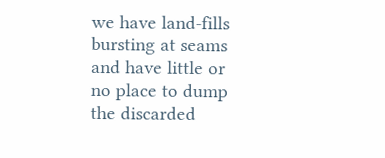we have land-fills bursting at seams and have little or no place to dump the discarded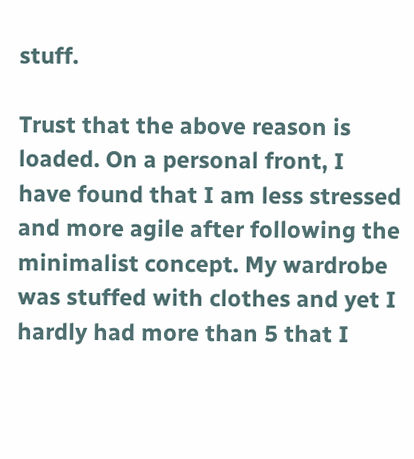stuff.

Trust that the above reason is loaded. On a personal front, I have found that I am less stressed and more agile after following the minimalist concept. My wardrobe was stuffed with clothes and yet I hardly had more than 5 that I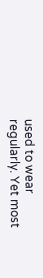used to wear regularly. Yet most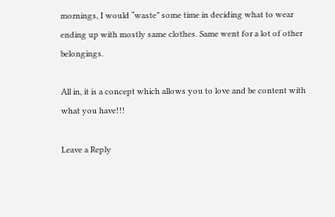mornings, I would “waste” some time in deciding what to wear ending up with mostly same clothes. Same went for a lot of other belongings.

All in, it is a concept which allows you to love and be content with what you have!!!

Leave a Reply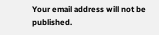Your email address will not be published.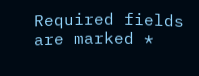Required fields are marked *